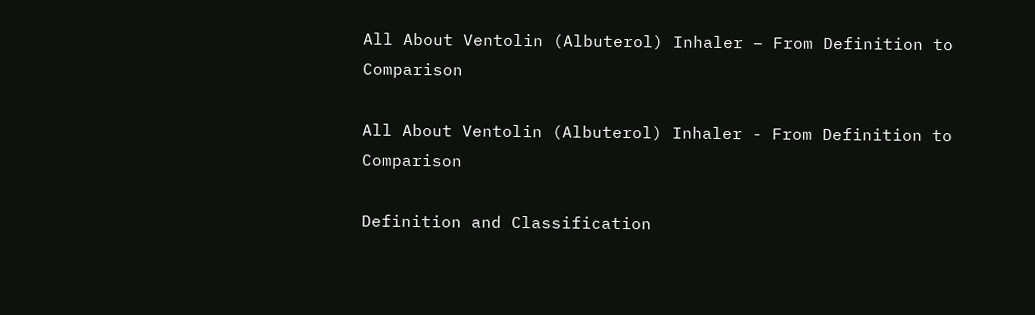All About Ventolin (Albuterol) Inhaler – From Definition to Comparison

All About Ventolin (Albuterol) Inhaler - From Definition to Comparison

Definition and Classification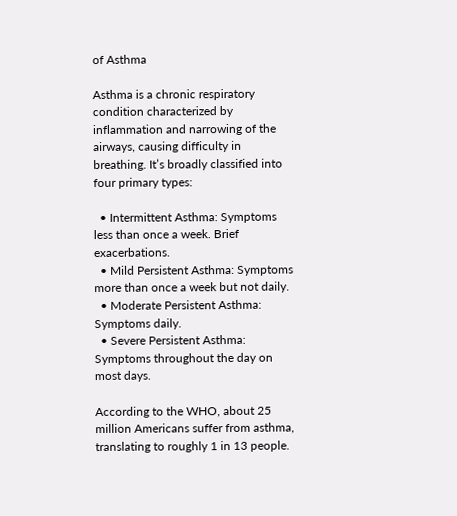of Asthma

Asthma is a chronic respiratory condition characterized by inflammation and narrowing of the airways, causing difficulty in breathing. It’s broadly classified into four primary types:

  • Intermittent Asthma: Symptoms less than once a week. Brief exacerbations.
  • Mild Persistent Asthma: Symptoms more than once a week but not daily.
  • Moderate Persistent Asthma: Symptoms daily.
  • Severe Persistent Asthma: Symptoms throughout the day on most days.

According to the WHO, about 25 million Americans suffer from asthma, translating to roughly 1 in 13 people.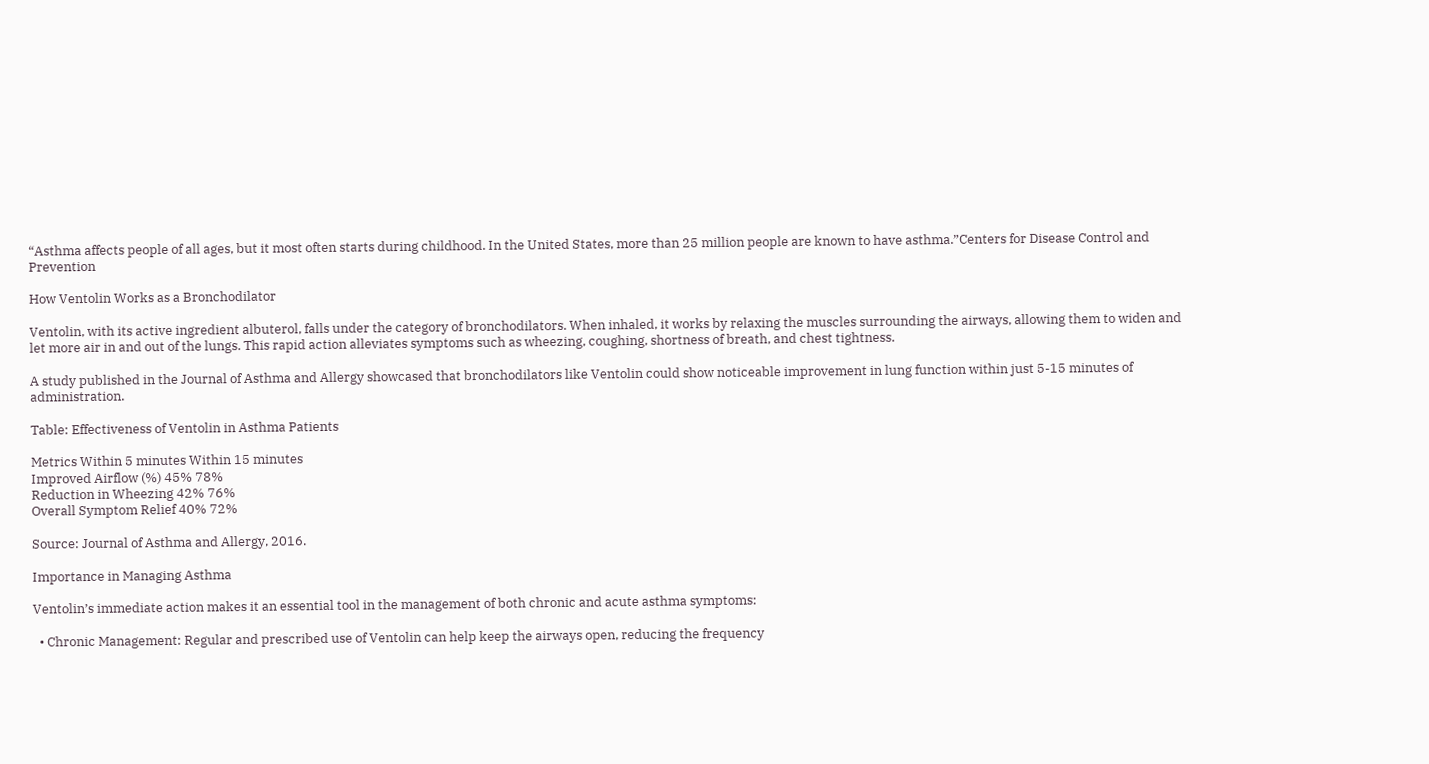“Asthma affects people of all ages, but it most often starts during childhood. In the United States, more than 25 million people are known to have asthma.”Centers for Disease Control and Prevention

How Ventolin Works as a Bronchodilator

Ventolin, with its active ingredient albuterol, falls under the category of bronchodilators. When inhaled, it works by relaxing the muscles surrounding the airways, allowing them to widen and let more air in and out of the lungs. This rapid action alleviates symptoms such as wheezing, coughing, shortness of breath, and chest tightness.

A study published in the Journal of Asthma and Allergy showcased that bronchodilators like Ventolin could show noticeable improvement in lung function within just 5-15 minutes of administration.

Table: Effectiveness of Ventolin in Asthma Patients

Metrics Within 5 minutes Within 15 minutes
Improved Airflow (%) 45% 78%
Reduction in Wheezing 42% 76%
Overall Symptom Relief 40% 72%

Source: Journal of Asthma and Allergy, 2016.

Importance in Managing Asthma

Ventolin’s immediate action makes it an essential tool in the management of both chronic and acute asthma symptoms:

  • Chronic Management: Regular and prescribed use of Ventolin can help keep the airways open, reducing the frequency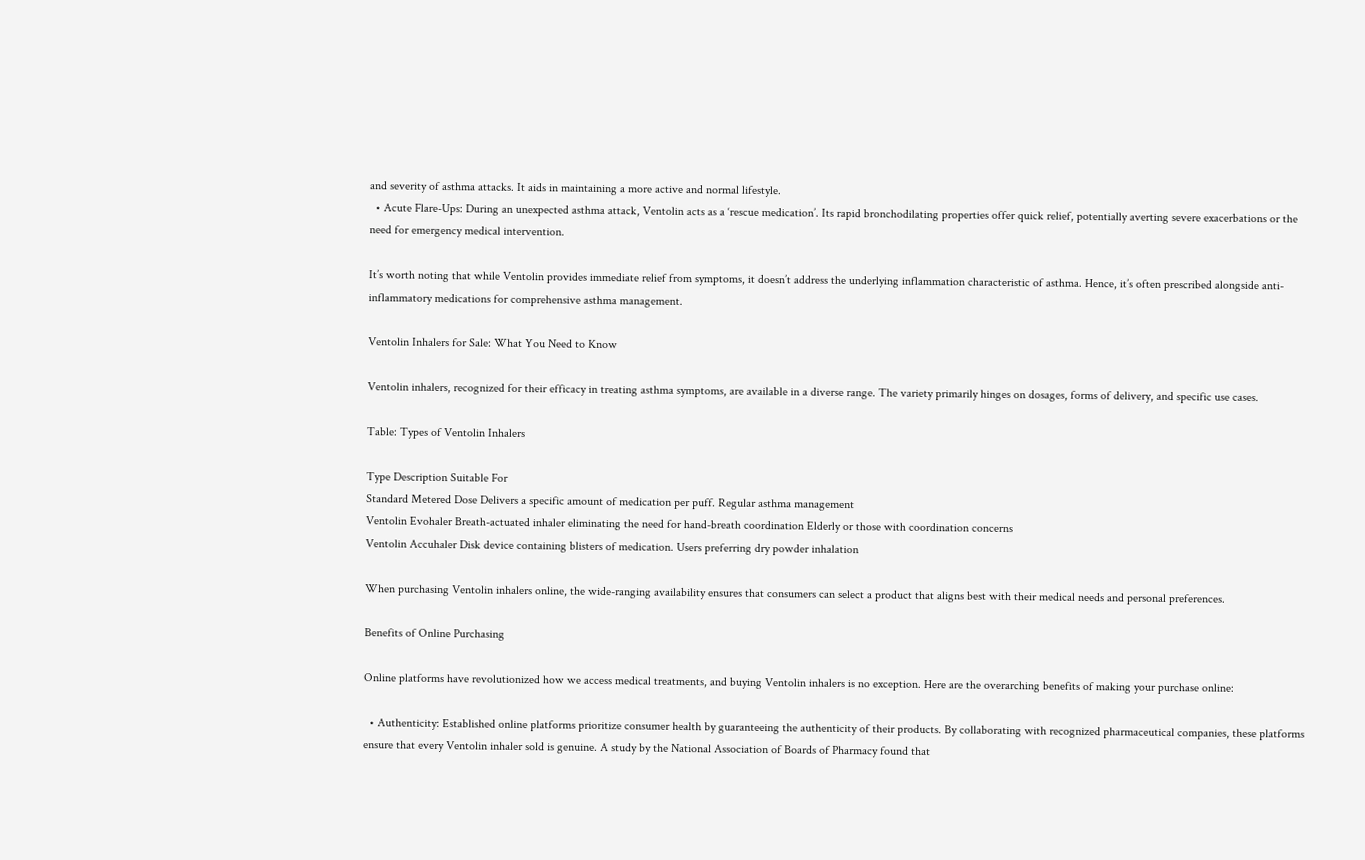and severity of asthma attacks. It aids in maintaining a more active and normal lifestyle.
  • Acute Flare-Ups: During an unexpected asthma attack, Ventolin acts as a ‘rescue medication’. Its rapid bronchodilating properties offer quick relief, potentially averting severe exacerbations or the need for emergency medical intervention.

It’s worth noting that while Ventolin provides immediate relief from symptoms, it doesn’t address the underlying inflammation characteristic of asthma. Hence, it’s often prescribed alongside anti-inflammatory medications for comprehensive asthma management.

Ventolin Inhalers for Sale: What You Need to Know

Ventolin inhalers, recognized for their efficacy in treating asthma symptoms, are available in a diverse range. The variety primarily hinges on dosages, forms of delivery, and specific use cases.

Table: Types of Ventolin Inhalers

Type Description Suitable For
Standard Metered Dose Delivers a specific amount of medication per puff. Regular asthma management
Ventolin Evohaler Breath-actuated inhaler eliminating the need for hand-breath coordination Elderly or those with coordination concerns
Ventolin Accuhaler Disk device containing blisters of medication. Users preferring dry powder inhalation

When purchasing Ventolin inhalers online, the wide-ranging availability ensures that consumers can select a product that aligns best with their medical needs and personal preferences.

Benefits of Online Purchasing

Online platforms have revolutionized how we access medical treatments, and buying Ventolin inhalers is no exception. Here are the overarching benefits of making your purchase online:

  • Authenticity: Established online platforms prioritize consumer health by guaranteeing the authenticity of their products. By collaborating with recognized pharmaceutical companies, these platforms ensure that every Ventolin inhaler sold is genuine. A study by the National Association of Boards of Pharmacy found that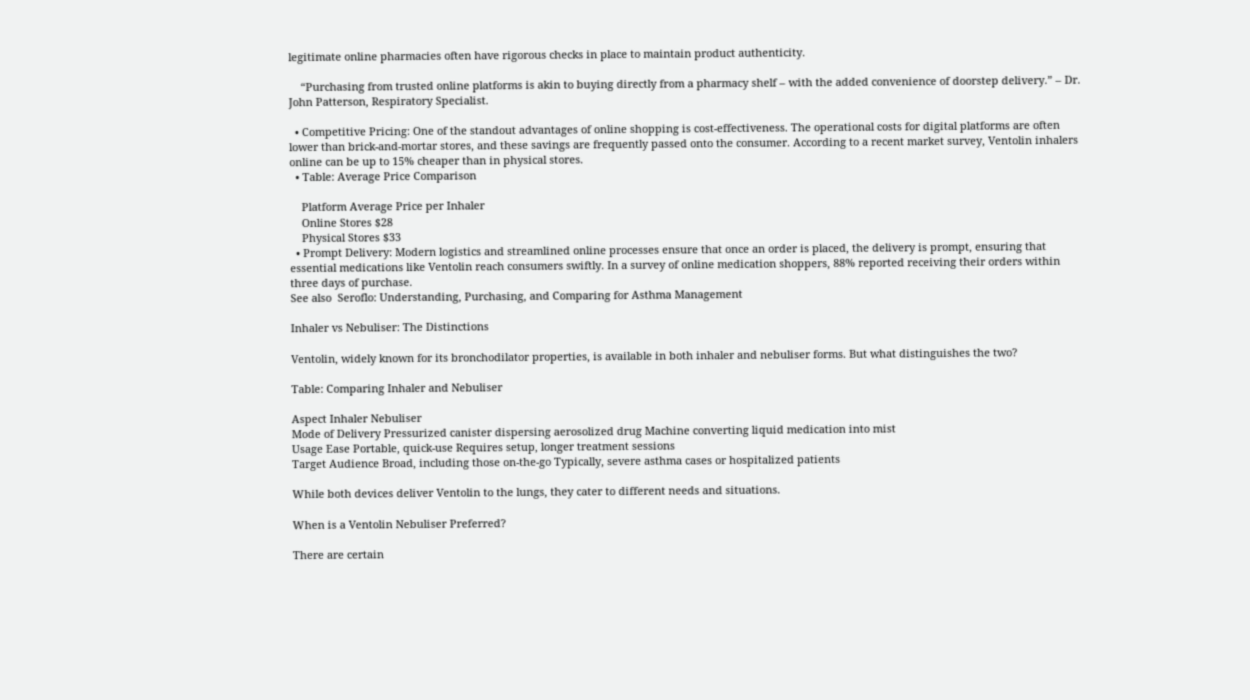legitimate online pharmacies often have rigorous checks in place to maintain product authenticity.

    “Purchasing from trusted online platforms is akin to buying directly from a pharmacy shelf – with the added convenience of doorstep delivery.” – Dr. John Patterson, Respiratory Specialist.

  • Competitive Pricing: One of the standout advantages of online shopping is cost-effectiveness. The operational costs for digital platforms are often lower than brick-and-mortar stores, and these savings are frequently passed onto the consumer. According to a recent market survey, Ventolin inhalers online can be up to 15% cheaper than in physical stores.
  • Table: Average Price Comparison

    Platform Average Price per Inhaler
    Online Stores $28
    Physical Stores $33
  • Prompt Delivery: Modern logistics and streamlined online processes ensure that once an order is placed, the delivery is prompt, ensuring that essential medications like Ventolin reach consumers swiftly. In a survey of online medication shoppers, 88% reported receiving their orders within three days of purchase.
See also  Seroflo: Understanding, Purchasing, and Comparing for Asthma Management

Inhaler vs Nebuliser: The Distinctions

Ventolin, widely known for its bronchodilator properties, is available in both inhaler and nebuliser forms. But what distinguishes the two?

Table: Comparing Inhaler and Nebuliser

Aspect Inhaler Nebuliser
Mode of Delivery Pressurized canister dispersing aerosolized drug Machine converting liquid medication into mist
Usage Ease Portable, quick-use Requires setup, longer treatment sessions
Target Audience Broad, including those on-the-go Typically, severe asthma cases or hospitalized patients

While both devices deliver Ventolin to the lungs, they cater to different needs and situations.

When is a Ventolin Nebuliser Preferred?

There are certain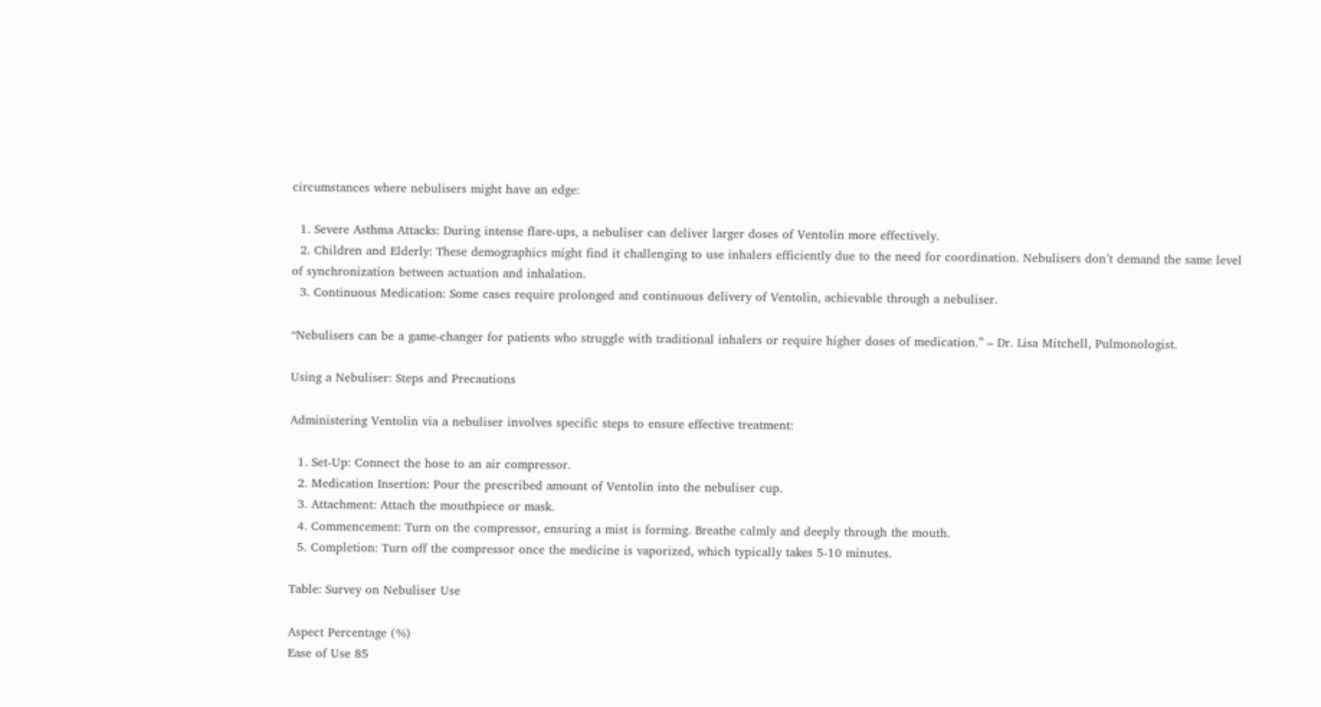circumstances where nebulisers might have an edge:

  1. Severe Asthma Attacks: During intense flare-ups, a nebuliser can deliver larger doses of Ventolin more effectively.
  2. Children and Elderly: These demographics might find it challenging to use inhalers efficiently due to the need for coordination. Nebulisers don’t demand the same level of synchronization between actuation and inhalation.
  3. Continuous Medication: Some cases require prolonged and continuous delivery of Ventolin, achievable through a nebuliser.

“Nebulisers can be a game-changer for patients who struggle with traditional inhalers or require higher doses of medication.” – Dr. Lisa Mitchell, Pulmonologist.

Using a Nebuliser: Steps and Precautions

Administering Ventolin via a nebuliser involves specific steps to ensure effective treatment:

  1. Set-Up: Connect the hose to an air compressor.
  2. Medication Insertion: Pour the prescribed amount of Ventolin into the nebuliser cup.
  3. Attachment: Attach the mouthpiece or mask.
  4. Commencement: Turn on the compressor, ensuring a mist is forming. Breathe calmly and deeply through the mouth.
  5. Completion: Turn off the compressor once the medicine is vaporized, which typically takes 5-10 minutes.

Table: Survey on Nebuliser Use

Aspect Percentage (%)
Ease of Use 85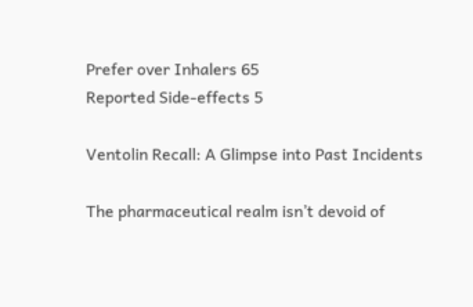Prefer over Inhalers 65
Reported Side-effects 5

Ventolin Recall: A Glimpse into Past Incidents

The pharmaceutical realm isn’t devoid of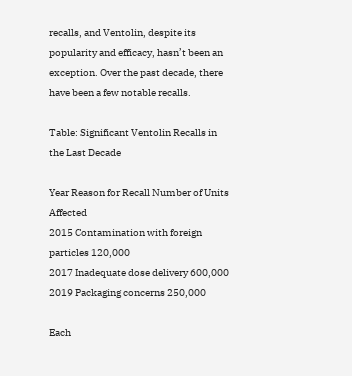recalls, and Ventolin, despite its popularity and efficacy, hasn’t been an exception. Over the past decade, there have been a few notable recalls.

Table: Significant Ventolin Recalls in the Last Decade

Year Reason for Recall Number of Units Affected
2015 Contamination with foreign particles 120,000
2017 Inadequate dose delivery 600,000
2019 Packaging concerns 250,000

Each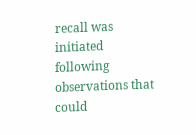recall was initiated following observations that could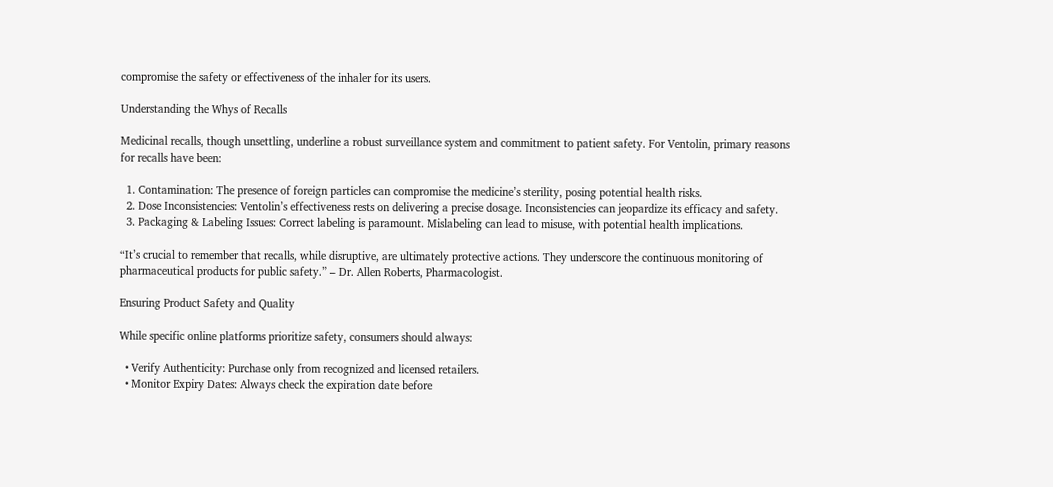compromise the safety or effectiveness of the inhaler for its users.

Understanding the Whys of Recalls

Medicinal recalls, though unsettling, underline a robust surveillance system and commitment to patient safety. For Ventolin, primary reasons for recalls have been:

  1. Contamination: The presence of foreign particles can compromise the medicine’s sterility, posing potential health risks.
  2. Dose Inconsistencies: Ventolin’s effectiveness rests on delivering a precise dosage. Inconsistencies can jeopardize its efficacy and safety.
  3. Packaging & Labeling Issues: Correct labeling is paramount. Mislabeling can lead to misuse, with potential health implications.

“It’s crucial to remember that recalls, while disruptive, are ultimately protective actions. They underscore the continuous monitoring of pharmaceutical products for public safety.” – Dr. Allen Roberts, Pharmacologist.

Ensuring Product Safety and Quality

While specific online platforms prioritize safety, consumers should always:

  • Verify Authenticity: Purchase only from recognized and licensed retailers.
  • Monitor Expiry Dates: Always check the expiration date before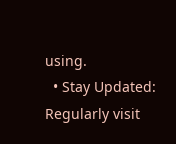using.
  • Stay Updated: Regularly visit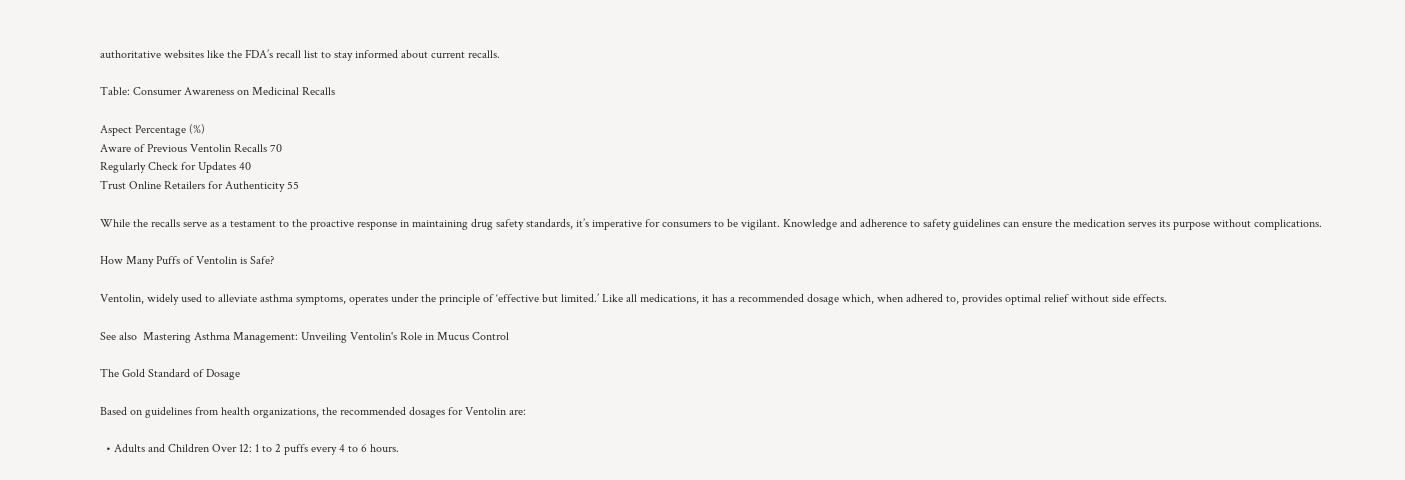authoritative websites like the FDA’s recall list to stay informed about current recalls.

Table: Consumer Awareness on Medicinal Recalls

Aspect Percentage (%)
Aware of Previous Ventolin Recalls 70
Regularly Check for Updates 40
Trust Online Retailers for Authenticity 55

While the recalls serve as a testament to the proactive response in maintaining drug safety standards, it’s imperative for consumers to be vigilant. Knowledge and adherence to safety guidelines can ensure the medication serves its purpose without complications.

How Many Puffs of Ventolin is Safe?

Ventolin, widely used to alleviate asthma symptoms, operates under the principle of ‘effective but limited.’ Like all medications, it has a recommended dosage which, when adhered to, provides optimal relief without side effects.

See also  Mastering Asthma Management: Unveiling Ventolin's Role in Mucus Control

The Gold Standard of Dosage

Based on guidelines from health organizations, the recommended dosages for Ventolin are:

  • Adults and Children Over 12: 1 to 2 puffs every 4 to 6 hours.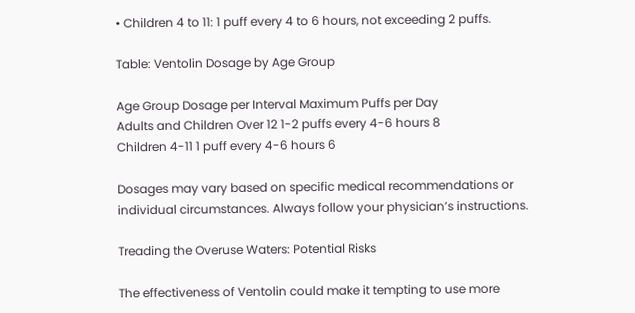• Children 4 to 11: 1 puff every 4 to 6 hours, not exceeding 2 puffs.

Table: Ventolin Dosage by Age Group

Age Group Dosage per Interval Maximum Puffs per Day
Adults and Children Over 12 1-2 puffs every 4-6 hours 8
Children 4-11 1 puff every 4-6 hours 6

Dosages may vary based on specific medical recommendations or individual circumstances. Always follow your physician’s instructions.

Treading the Overuse Waters: Potential Risks

The effectiveness of Ventolin could make it tempting to use more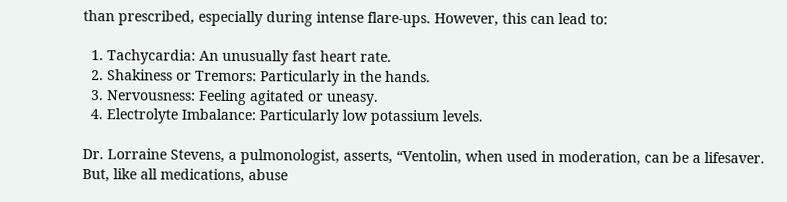than prescribed, especially during intense flare-ups. However, this can lead to:

  1. Tachycardia: An unusually fast heart rate.
  2. Shakiness or Tremors: Particularly in the hands.
  3. Nervousness: Feeling agitated or uneasy.
  4. Electrolyte Imbalance: Particularly low potassium levels.

Dr. Lorraine Stevens, a pulmonologist, asserts, “Ventolin, when used in moderation, can be a lifesaver. But, like all medications, abuse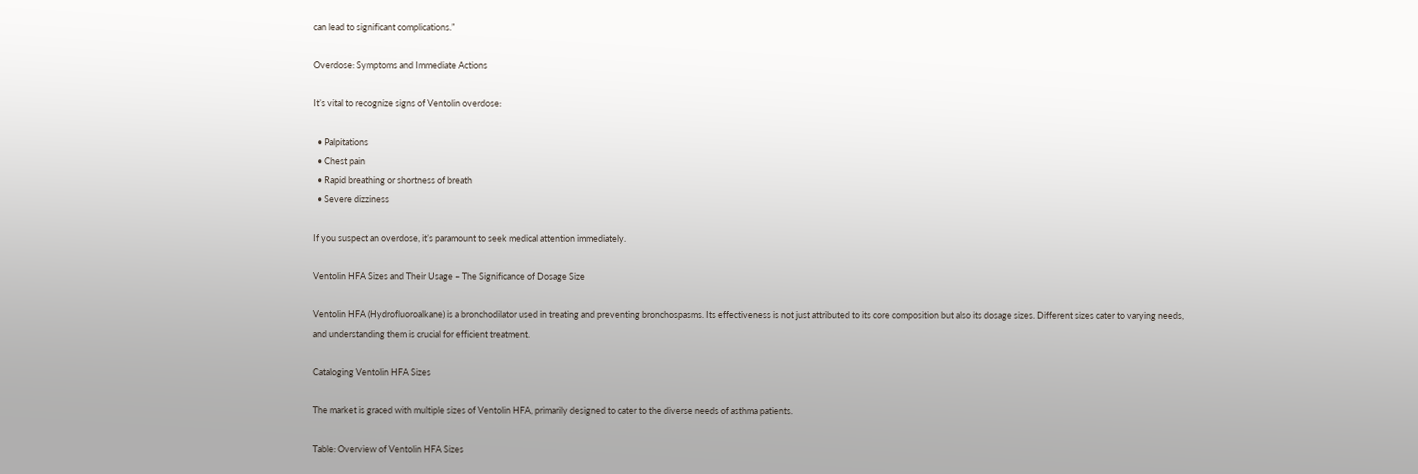can lead to significant complications.”

Overdose: Symptoms and Immediate Actions

It’s vital to recognize signs of Ventolin overdose:

  • Palpitations
  • Chest pain
  • Rapid breathing or shortness of breath
  • Severe dizziness

If you suspect an overdose, it’s paramount to seek medical attention immediately.

Ventolin HFA Sizes and Their Usage – The Significance of Dosage Size

Ventolin HFA (Hydrofluoroalkane) is a bronchodilator used in treating and preventing bronchospasms. Its effectiveness is not just attributed to its core composition but also its dosage sizes. Different sizes cater to varying needs, and understanding them is crucial for efficient treatment.

Cataloging Ventolin HFA Sizes

The market is graced with multiple sizes of Ventolin HFA, primarily designed to cater to the diverse needs of asthma patients.

Table: Overview of Ventolin HFA Sizes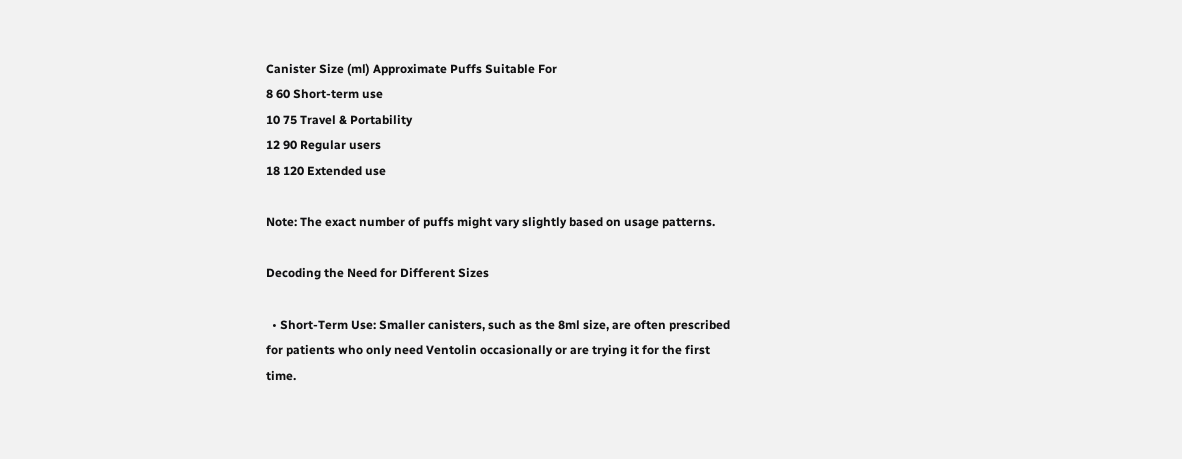Canister Size (ml) Approximate Puffs Suitable For
8 60 Short-term use
10 75 Travel & Portability
12 90 Regular users
18 120 Extended use

Note: The exact number of puffs might vary slightly based on usage patterns.

Decoding the Need for Different Sizes

  • Short-Term Use: Smaller canisters, such as the 8ml size, are often prescribed for patients who only need Ventolin occasionally or are trying it for the first time.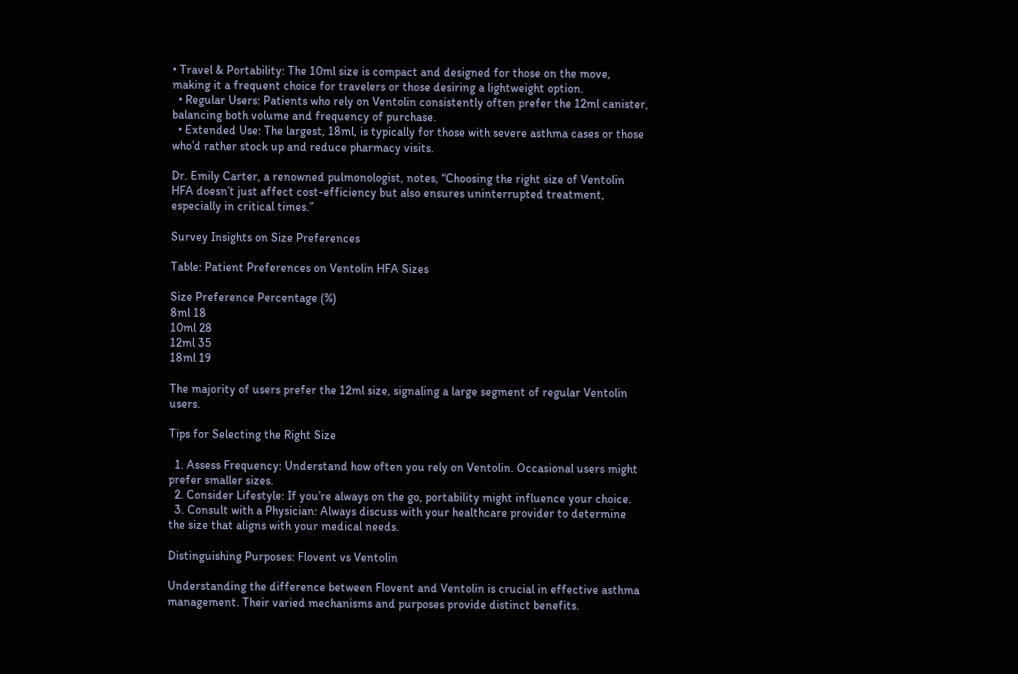• Travel & Portability: The 10ml size is compact and designed for those on the move, making it a frequent choice for travelers or those desiring a lightweight option.
  • Regular Users: Patients who rely on Ventolin consistently often prefer the 12ml canister, balancing both volume and frequency of purchase.
  • Extended Use: The largest, 18ml, is typically for those with severe asthma cases or those who’d rather stock up and reduce pharmacy visits.

Dr. Emily Carter, a renowned pulmonologist, notes, “Choosing the right size of Ventolin HFA doesn’t just affect cost-efficiency but also ensures uninterrupted treatment, especially in critical times.”

Survey Insights on Size Preferences

Table: Patient Preferences on Ventolin HFA Sizes

Size Preference Percentage (%)
8ml 18
10ml 28
12ml 35
18ml 19

The majority of users prefer the 12ml size, signaling a large segment of regular Ventolin users.

Tips for Selecting the Right Size

  1. Assess Frequency: Understand how often you rely on Ventolin. Occasional users might prefer smaller sizes.
  2. Consider Lifestyle: If you’re always on the go, portability might influence your choice.
  3. Consult with a Physician: Always discuss with your healthcare provider to determine the size that aligns with your medical needs.

Distinguishing Purposes: Flovent vs Ventolin

Understanding the difference between Flovent and Ventolin is crucial in effective asthma management. Their varied mechanisms and purposes provide distinct benefits.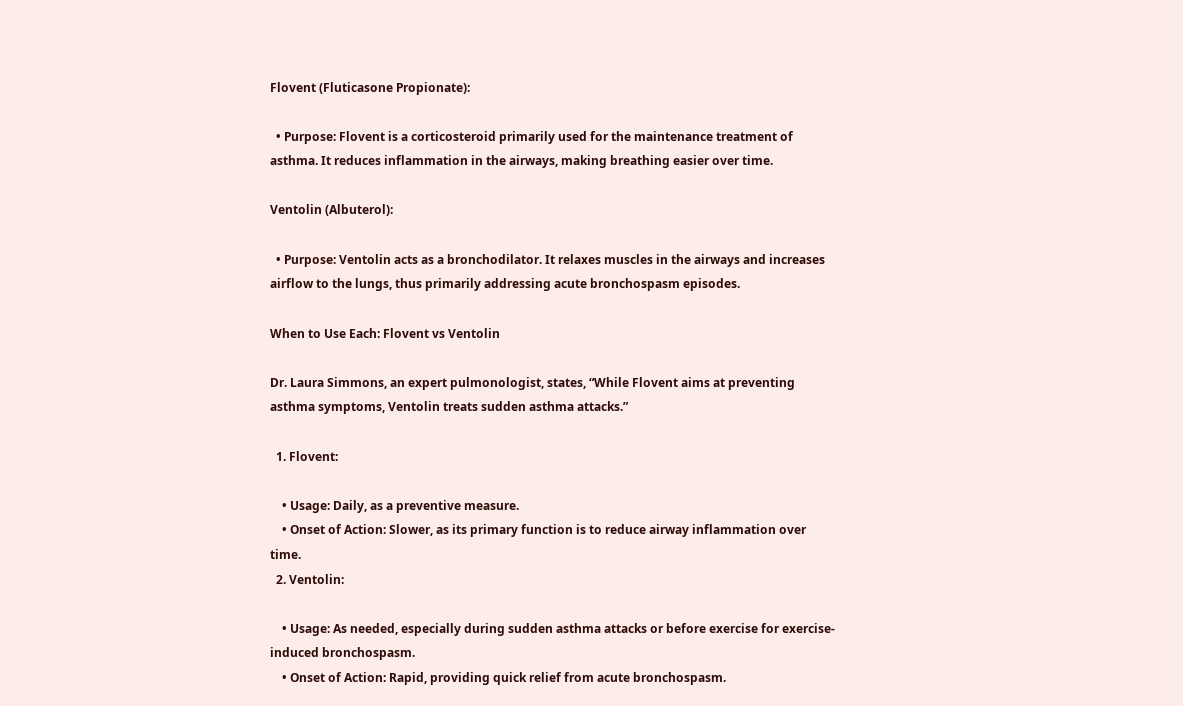Flovent (Fluticasone Propionate):

  • Purpose: Flovent is a corticosteroid primarily used for the maintenance treatment of asthma. It reduces inflammation in the airways, making breathing easier over time.

Ventolin (Albuterol):

  • Purpose: Ventolin acts as a bronchodilator. It relaxes muscles in the airways and increases airflow to the lungs, thus primarily addressing acute bronchospasm episodes.

When to Use Each: Flovent vs Ventolin

Dr. Laura Simmons, an expert pulmonologist, states, “While Flovent aims at preventing asthma symptoms, Ventolin treats sudden asthma attacks.”

  1. Flovent:

    • Usage: Daily, as a preventive measure.
    • Onset of Action: Slower, as its primary function is to reduce airway inflammation over time.
  2. Ventolin:

    • Usage: As needed, especially during sudden asthma attacks or before exercise for exercise-induced bronchospasm.
    • Onset of Action: Rapid, providing quick relief from acute bronchospasm.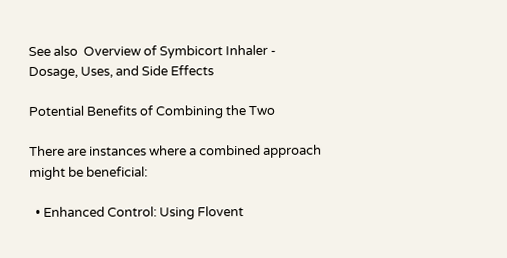See also  Overview of Symbicort Inhaler - Dosage, Uses, and Side Effects

Potential Benefits of Combining the Two

There are instances where a combined approach might be beneficial:

  • Enhanced Control: Using Flovent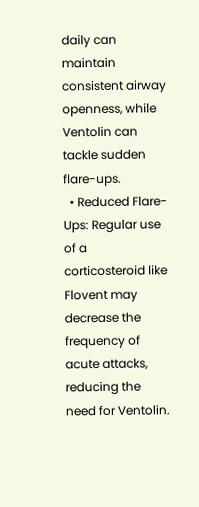daily can maintain consistent airway openness, while Ventolin can tackle sudden flare-ups.
  • Reduced Flare-Ups: Regular use of a corticosteroid like Flovent may decrease the frequency of acute attacks, reducing the need for Ventolin.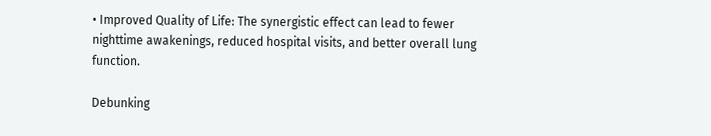• Improved Quality of Life: The synergistic effect can lead to fewer nighttime awakenings, reduced hospital visits, and better overall lung function.

Debunking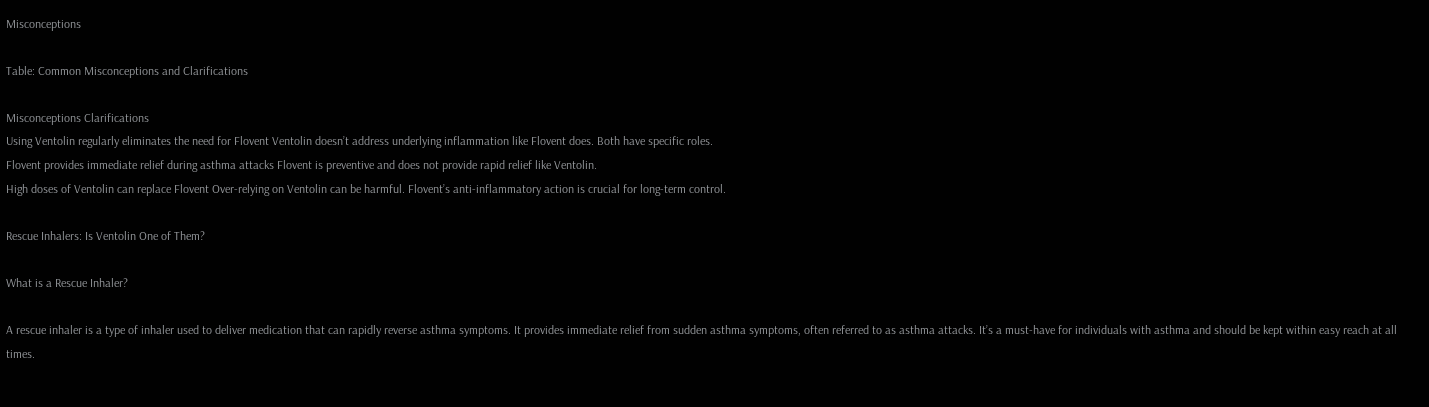Misconceptions

Table: Common Misconceptions and Clarifications

Misconceptions Clarifications
Using Ventolin regularly eliminates the need for Flovent Ventolin doesn’t address underlying inflammation like Flovent does. Both have specific roles.
Flovent provides immediate relief during asthma attacks Flovent is preventive and does not provide rapid relief like Ventolin.
High doses of Ventolin can replace Flovent Over-relying on Ventolin can be harmful. Flovent’s anti-inflammatory action is crucial for long-term control.

Rescue Inhalers: Is Ventolin One of Them?

What is a Rescue Inhaler?

A rescue inhaler is a type of inhaler used to deliver medication that can rapidly reverse asthma symptoms. It provides immediate relief from sudden asthma symptoms, often referred to as asthma attacks. It’s a must-have for individuals with asthma and should be kept within easy reach at all times.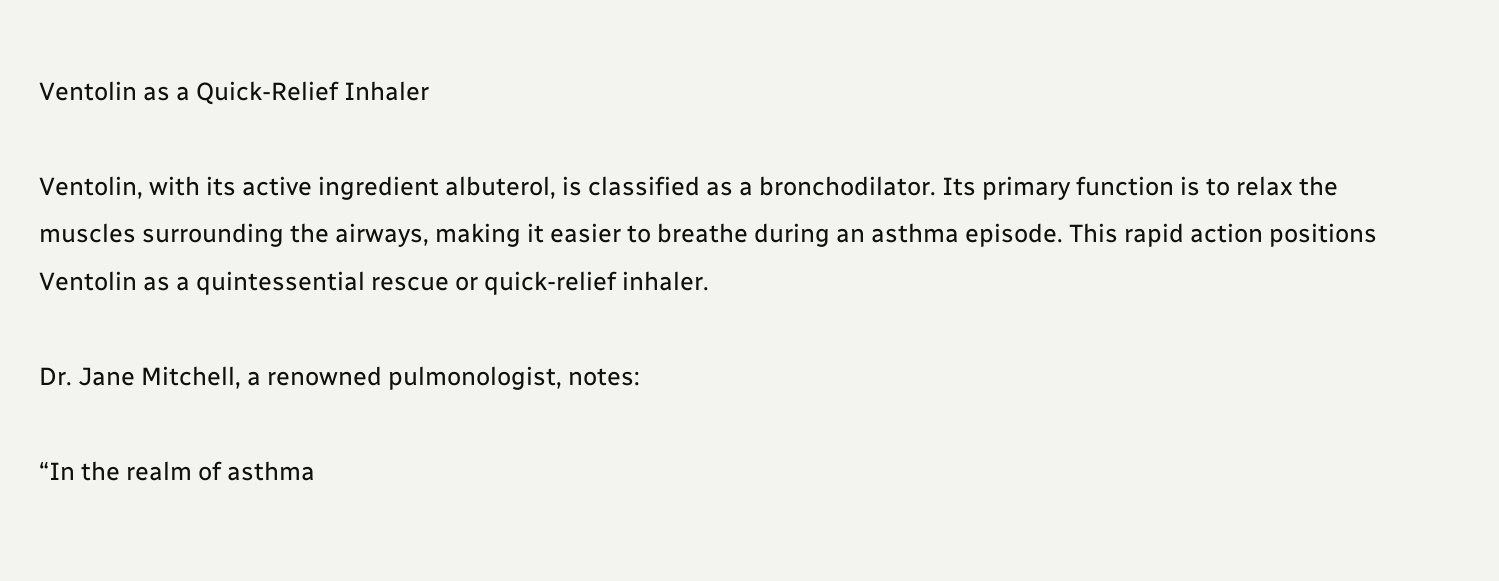Ventolin as a Quick-Relief Inhaler

Ventolin, with its active ingredient albuterol, is classified as a bronchodilator. Its primary function is to relax the muscles surrounding the airways, making it easier to breathe during an asthma episode. This rapid action positions Ventolin as a quintessential rescue or quick-relief inhaler.

Dr. Jane Mitchell, a renowned pulmonologist, notes:

“In the realm of asthma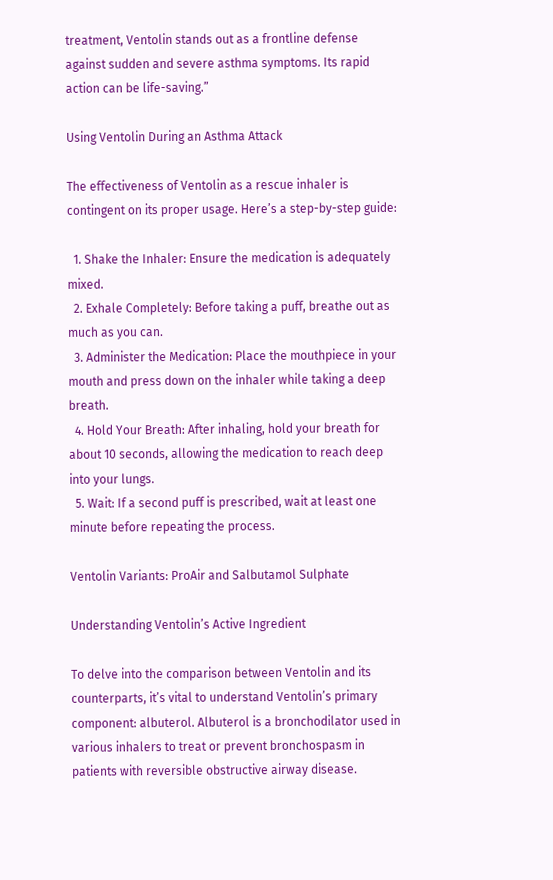treatment, Ventolin stands out as a frontline defense against sudden and severe asthma symptoms. Its rapid action can be life-saving.”

Using Ventolin During an Asthma Attack

The effectiveness of Ventolin as a rescue inhaler is contingent on its proper usage. Here’s a step-by-step guide:

  1. Shake the Inhaler: Ensure the medication is adequately mixed.
  2. Exhale Completely: Before taking a puff, breathe out as much as you can.
  3. Administer the Medication: Place the mouthpiece in your mouth and press down on the inhaler while taking a deep breath.
  4. Hold Your Breath: After inhaling, hold your breath for about 10 seconds, allowing the medication to reach deep into your lungs.
  5. Wait: If a second puff is prescribed, wait at least one minute before repeating the process.

Ventolin Variants: ProAir and Salbutamol Sulphate

Understanding Ventolin’s Active Ingredient

To delve into the comparison between Ventolin and its counterparts, it’s vital to understand Ventolin’s primary component: albuterol. Albuterol is a bronchodilator used in various inhalers to treat or prevent bronchospasm in patients with reversible obstructive airway disease.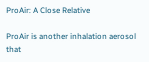ProAir: A Close Relative

ProAir is another inhalation aerosol that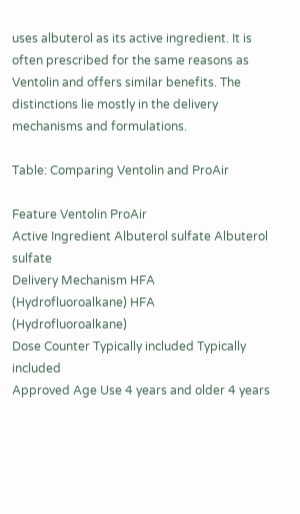uses albuterol as its active ingredient. It is often prescribed for the same reasons as Ventolin and offers similar benefits. The distinctions lie mostly in the delivery mechanisms and formulations.

Table: Comparing Ventolin and ProAir

Feature Ventolin ProAir
Active Ingredient Albuterol sulfate Albuterol sulfate
Delivery Mechanism HFA (Hydrofluoroalkane) HFA (Hydrofluoroalkane)
Dose Counter Typically included Typically included
Approved Age Use 4 years and older 4 years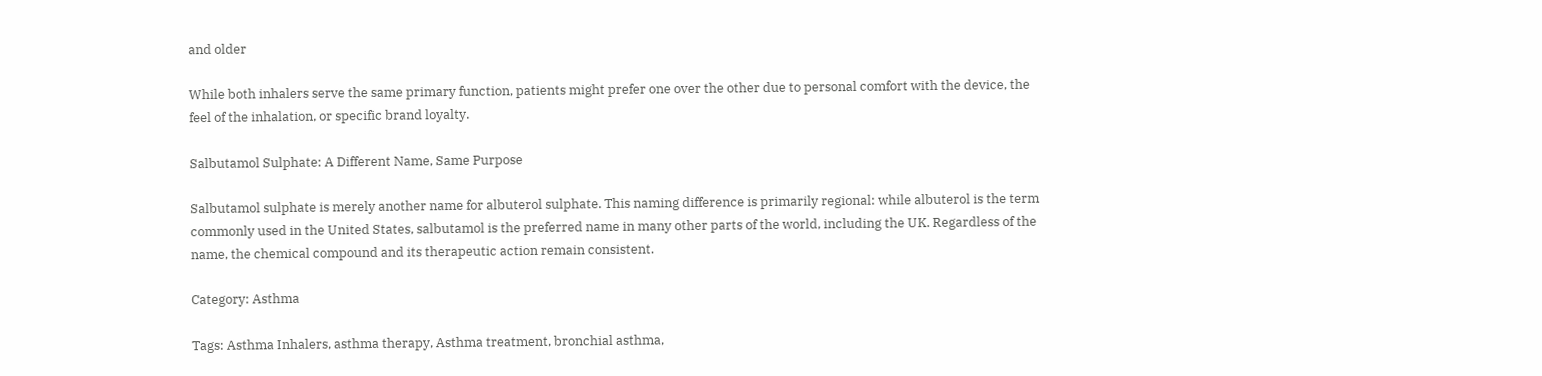and older

While both inhalers serve the same primary function, patients might prefer one over the other due to personal comfort with the device, the feel of the inhalation, or specific brand loyalty.

Salbutamol Sulphate: A Different Name, Same Purpose

Salbutamol sulphate is merely another name for albuterol sulphate. This naming difference is primarily regional: while albuterol is the term commonly used in the United States, salbutamol is the preferred name in many other parts of the world, including the UK. Regardless of the name, the chemical compound and its therapeutic action remain consistent.

Category: Asthma

Tags: Asthma Inhalers, asthma therapy, Asthma treatment, bronchial asthma,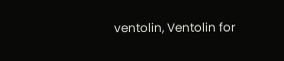ventolin, Ventolin for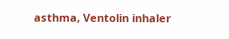asthma, Ventolin inhaler